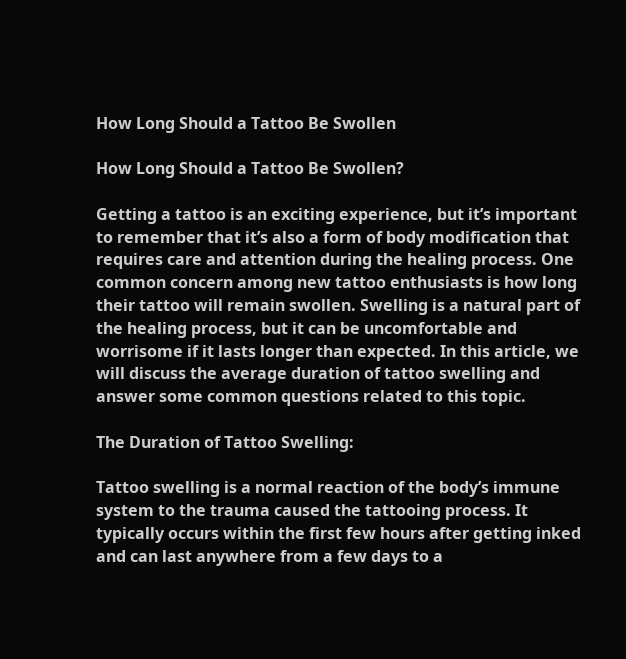How Long Should a Tattoo Be Swollen

How Long Should a Tattoo Be Swollen?

Getting a tattoo is an exciting experience, but it’s important to remember that it’s also a form of body modification that requires care and attention during the healing process. One common concern among new tattoo enthusiasts is how long their tattoo will remain swollen. Swelling is a natural part of the healing process, but it can be uncomfortable and worrisome if it lasts longer than expected. In this article, we will discuss the average duration of tattoo swelling and answer some common questions related to this topic.

The Duration of Tattoo Swelling:

Tattoo swelling is a normal reaction of the body’s immune system to the trauma caused the tattooing process. It typically occurs within the first few hours after getting inked and can last anywhere from a few days to a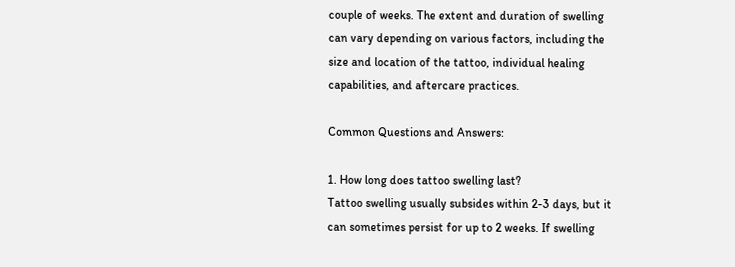couple of weeks. The extent and duration of swelling can vary depending on various factors, including the size and location of the tattoo, individual healing capabilities, and aftercare practices.

Common Questions and Answers:

1. How long does tattoo swelling last?
Tattoo swelling usually subsides within 2-3 days, but it can sometimes persist for up to 2 weeks. If swelling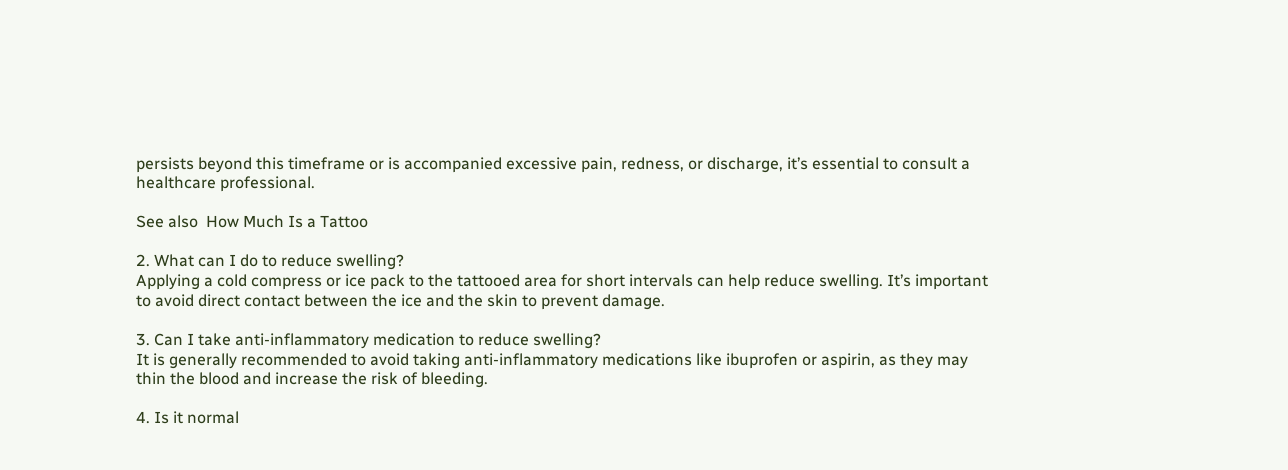persists beyond this timeframe or is accompanied excessive pain, redness, or discharge, it’s essential to consult a healthcare professional.

See also  How Much Is a Tattoo

2. What can I do to reduce swelling?
Applying a cold compress or ice pack to the tattooed area for short intervals can help reduce swelling. It’s important to avoid direct contact between the ice and the skin to prevent damage.

3. Can I take anti-inflammatory medication to reduce swelling?
It is generally recommended to avoid taking anti-inflammatory medications like ibuprofen or aspirin, as they may thin the blood and increase the risk of bleeding.

4. Is it normal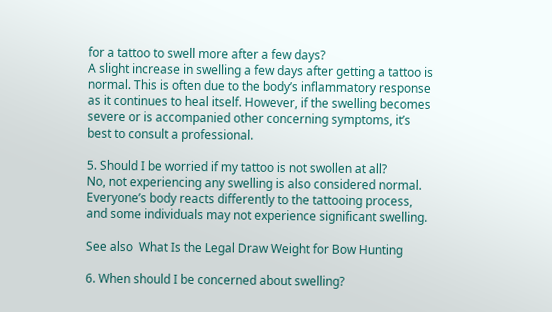for a tattoo to swell more after a few days?
A slight increase in swelling a few days after getting a tattoo is normal. This is often due to the body’s inflammatory response as it continues to heal itself. However, if the swelling becomes severe or is accompanied other concerning symptoms, it’s best to consult a professional.

5. Should I be worried if my tattoo is not swollen at all?
No, not experiencing any swelling is also considered normal. Everyone’s body reacts differently to the tattooing process, and some individuals may not experience significant swelling.

See also  What Is the Legal Draw Weight for Bow Hunting

6. When should I be concerned about swelling?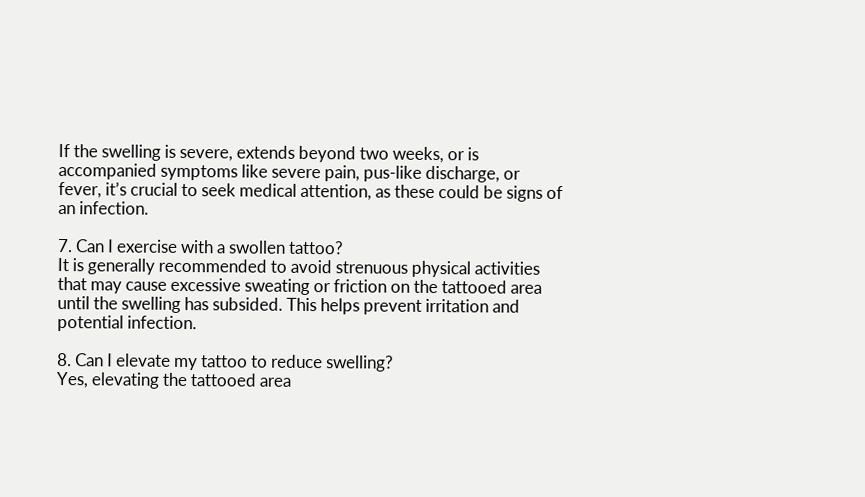If the swelling is severe, extends beyond two weeks, or is accompanied symptoms like severe pain, pus-like discharge, or fever, it’s crucial to seek medical attention, as these could be signs of an infection.

7. Can I exercise with a swollen tattoo?
It is generally recommended to avoid strenuous physical activities that may cause excessive sweating or friction on the tattooed area until the swelling has subsided. This helps prevent irritation and potential infection.

8. Can I elevate my tattoo to reduce swelling?
Yes, elevating the tattooed area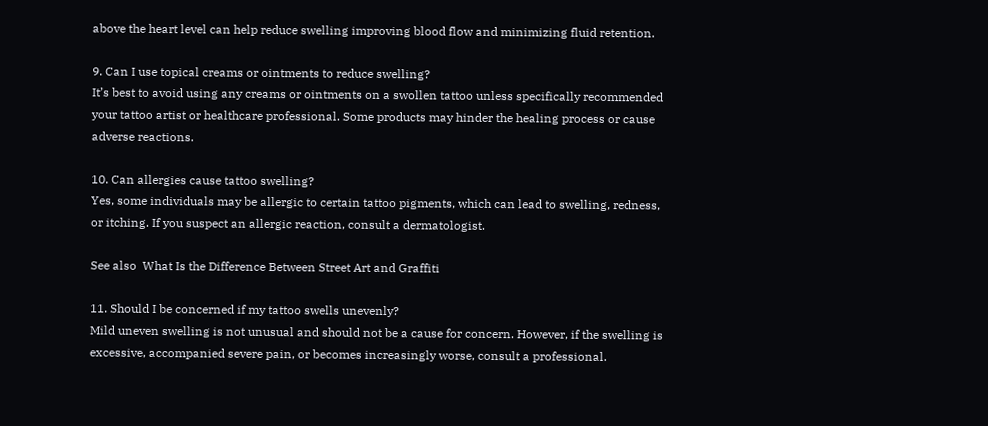above the heart level can help reduce swelling improving blood flow and minimizing fluid retention.

9. Can I use topical creams or ointments to reduce swelling?
It’s best to avoid using any creams or ointments on a swollen tattoo unless specifically recommended your tattoo artist or healthcare professional. Some products may hinder the healing process or cause adverse reactions.

10. Can allergies cause tattoo swelling?
Yes, some individuals may be allergic to certain tattoo pigments, which can lead to swelling, redness, or itching. If you suspect an allergic reaction, consult a dermatologist.

See also  What Is the Difference Between Street Art and Graffiti

11. Should I be concerned if my tattoo swells unevenly?
Mild uneven swelling is not unusual and should not be a cause for concern. However, if the swelling is excessive, accompanied severe pain, or becomes increasingly worse, consult a professional.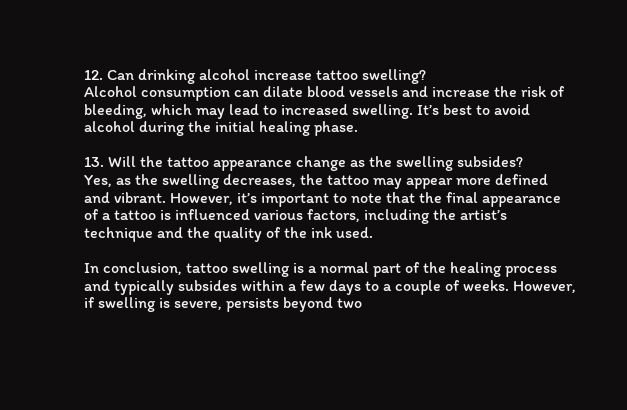12. Can drinking alcohol increase tattoo swelling?
Alcohol consumption can dilate blood vessels and increase the risk of bleeding, which may lead to increased swelling. It’s best to avoid alcohol during the initial healing phase.

13. Will the tattoo appearance change as the swelling subsides?
Yes, as the swelling decreases, the tattoo may appear more defined and vibrant. However, it’s important to note that the final appearance of a tattoo is influenced various factors, including the artist’s technique and the quality of the ink used.

In conclusion, tattoo swelling is a normal part of the healing process and typically subsides within a few days to a couple of weeks. However, if swelling is severe, persists beyond two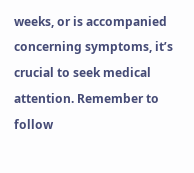weeks, or is accompanied concerning symptoms, it’s crucial to seek medical attention. Remember to follow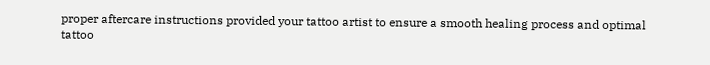proper aftercare instructions provided your tattoo artist to ensure a smooth healing process and optimal tattoo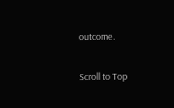outcome.

Scroll to Top